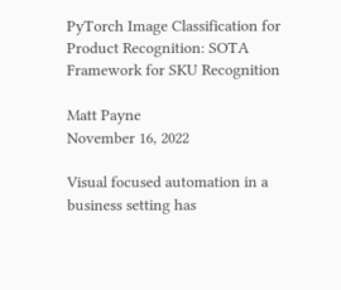PyTorch Image Classification for Product Recognition: SOTA Framework for SKU Recognition

Matt Payne
November 16, 2022

Visual focused automation in a business setting has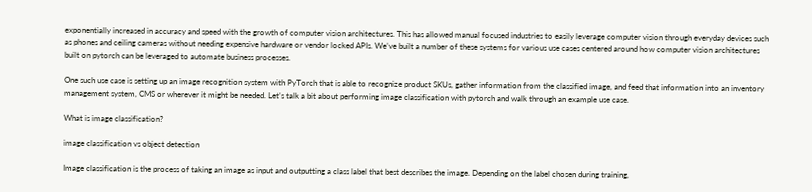exponentially increased in accuracy and speed with the growth of computer vision architectures. This has allowed manual focused industries to easily leverage computer vision through everyday devices such as phones and ceiling cameras without needing expensive hardware or vendor locked APIs. We’ve built a number of these systems for various use cases centered around how computer vision architectures built on pytorch can be leveraged to automate business processes.

One such use case is setting up an image recognition system with PyTorch that is able to recognize product SKUs, gather information from the classified image, and feed that information into an inventory management system, CMS or wherever it might be needed. Let’s talk a bit about performing image classification with pytorch and walk through an example use case.

What is image classification?

image classification vs object detection

Image classification is the process of taking an image as input and outputting a class label that best describes the image. Depending on the label chosen during training,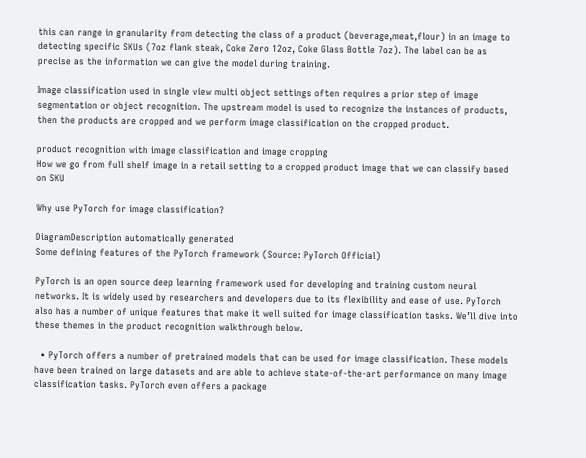this can range in granularity from detecting the class of a product (beverage,meat,flour) in an image to detecting specific SKUs (7oz flank steak, Coke Zero 12oz, Coke Glass Bottle 7oz). The label can be as precise as the information we can give the model during training.

Image classification used in single view multi object settings often requires a prior step of image segmentation or object recognition. The upstream model is used to recognize the instances of products, then the products are cropped and we perform image classification on the cropped product.

product recognition with image classification and image cropping
How we go from full shelf image in a retail setting to a cropped product image that we can classify based on SKU

Why use PyTorch for image classification?

DiagramDescription automatically generated
Some defining features of the PyTorch framework (Source: PyTorch Official)

PyTorch is an open source deep learning framework used for developing and training custom neural networks. It is widely used by researchers and developers due to its flexibility and ease of use. PyTorch also has a number of unique features that make it well suited for image classification tasks. We’ll dive into these themes in the product recognition walkthrough below.

  • PyTorch offers a number of pretrained models that can be used for image classification. These models have been trained on large datasets and are able to achieve state-of-the-art performance on many image classification tasks. PyTorch even offers a package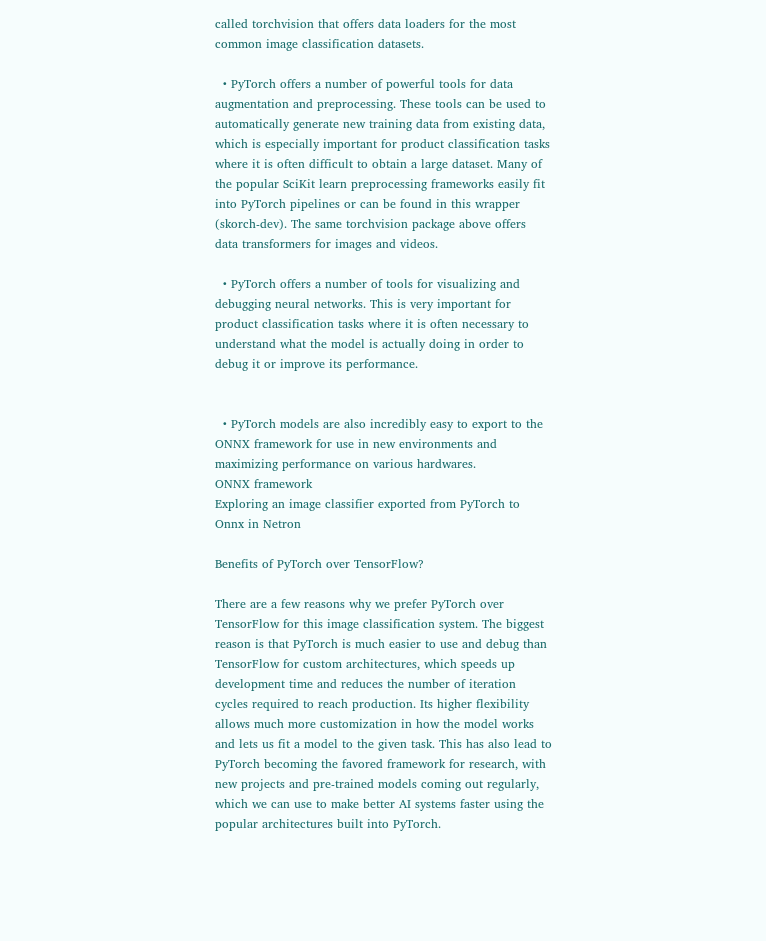called torchvision that offers data loaders for the most common image classification datasets.

  • PyTorch offers a number of powerful tools for data augmentation and preprocessing. These tools can be used to automatically generate new training data from existing data, which is especially important for product classification tasks where it is often difficult to obtain a large dataset. Many of the popular SciKit learn preprocessing frameworks easily fit into PyTorch pipelines or can be found in this wrapper (skorch-dev). The same torchvision package above offers data transformers for images and videos.

  • PyTorch offers a number of tools for visualizing and debugging neural networks. This is very important for product classification tasks where it is often necessary to understand what the model is actually doing in order to debug it or improve its performance.


  • PyTorch models are also incredibly easy to export to the ONNX framework for use in new environments and maximizing performance on various hardwares.
ONNX framework
Exploring an image classifier exported from PyTorch to Onnx in Netron

Benefits of PyTorch over TensorFlow?

There are a few reasons why we prefer PyTorch over TensorFlow for this image classification system. The biggest reason is that PyTorch is much easier to use and debug than TensorFlow for custom architectures, which speeds up development time and reduces the number of iteration cycles required to reach production. Its higher flexibility allows much more customization in how the model works and lets us fit a model to the given task. This has also lead to PyTorch becoming the favored framework for research, with new projects and pre-trained models coming out regularly, which we can use to make better AI systems faster using the popular architectures built into PyTorch.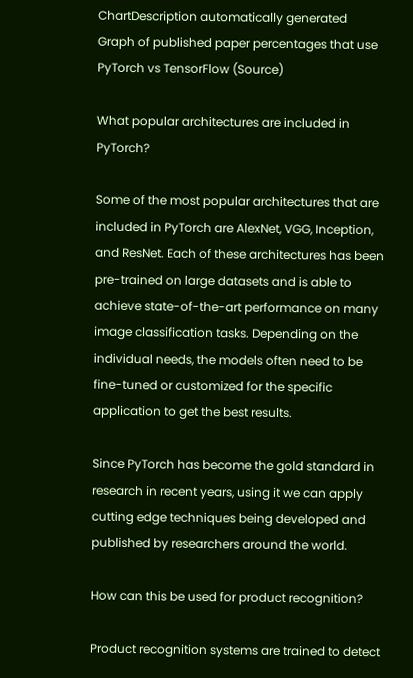ChartDescription automatically generated
Graph of published paper percentages that use PyTorch vs TensorFlow (Source)

What popular architectures are included in PyTorch?

Some of the most popular architectures that are included in PyTorch are AlexNet, VGG, Inception, and ResNet. Each of these architectures has been pre-trained on large datasets and is able to achieve state-of-the-art performance on many image classification tasks. Depending on the individual needs, the models often need to be fine-tuned or customized for the specific application to get the best results.

Since PyTorch has become the gold standard in research in recent years, using it we can apply cutting edge techniques being developed and published by researchers around the world.

How can this be used for product recognition?

Product recognition systems are trained to detect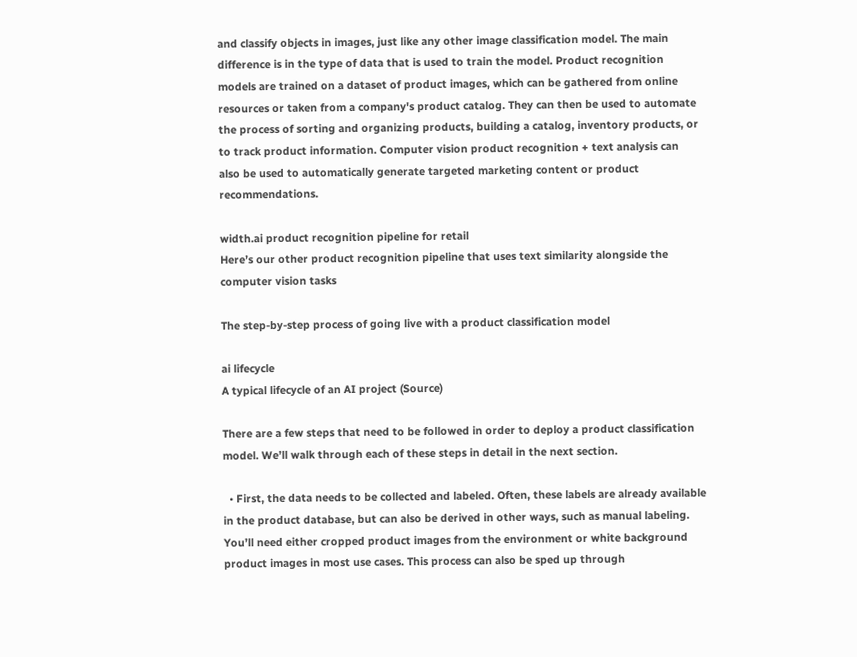and classify objects in images, just like any other image classification model. The main difference is in the type of data that is used to train the model. Product recognition models are trained on a dataset of product images, which can be gathered from online resources or taken from a company's product catalog. They can then be used to automate the process of sorting and organizing products, building a catalog, inventory products, or to track product information. Computer vision product recognition + text analysis can also be used to automatically generate targeted marketing content or product recommendations.

width.ai product recognition pipeline for retail
Here’s our other product recognition pipeline that uses text similarity alongside the computer vision tasks

The step-by-step process of going live with a product classification model

ai lifecycle
A typical lifecycle of an AI project (Source)

There are a few steps that need to be followed in order to deploy a product classification model. We’ll walk through each of these steps in detail in the next section.

  • First, the data needs to be collected and labeled. Often, these labels are already available in the product database, but can also be derived in other ways, such as manual labeling. You’ll need either cropped product images from the environment or white background product images in most use cases. This process can also be sped up through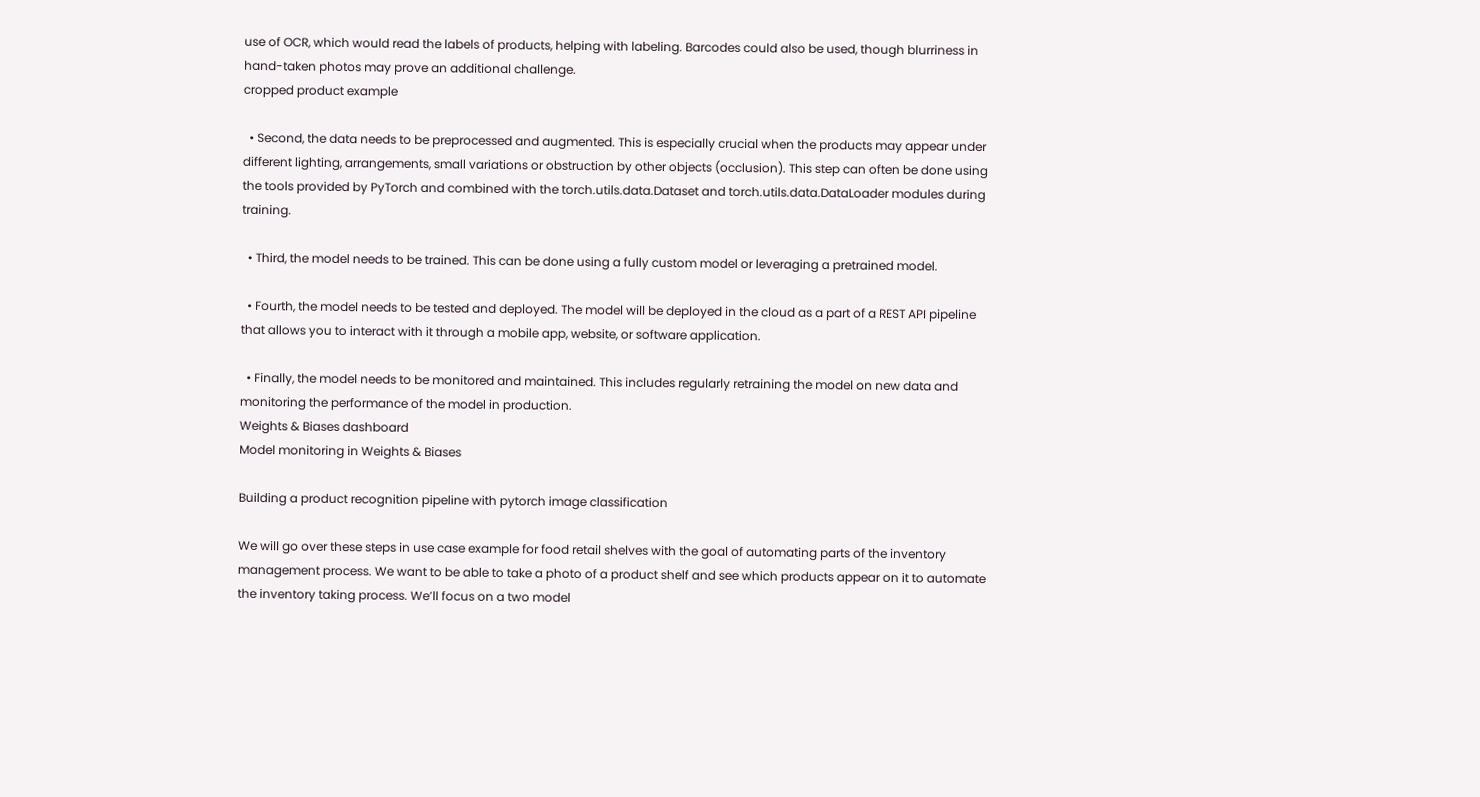use of OCR, which would read the labels of products, helping with labeling. Barcodes could also be used, though blurriness in hand-taken photos may prove an additional challenge.
cropped product example

  • Second, the data needs to be preprocessed and augmented. This is especially crucial when the products may appear under different lighting, arrangements, small variations or obstruction by other objects (occlusion). This step can often be done using the tools provided by PyTorch and combined with the torch.utils.data.Dataset and torch.utils.data.DataLoader modules during training.

  • Third, the model needs to be trained. This can be done using a fully custom model or leveraging a pretrained model.

  • Fourth, the model needs to be tested and deployed. The model will be deployed in the cloud as a part of a REST API pipeline that allows you to interact with it through a mobile app, website, or software application.

  • Finally, the model needs to be monitored and maintained. This includes regularly retraining the model on new data and monitoring the performance of the model in production.
Weights & Biases dashboard
Model monitoring in Weights & Biases

Building a product recognition pipeline with pytorch image classification

We will go over these steps in use case example for food retail shelves with the goal of automating parts of the inventory management process. We want to be able to take a photo of a product shelf and see which products appear on it to automate the inventory taking process. We’ll focus on a two model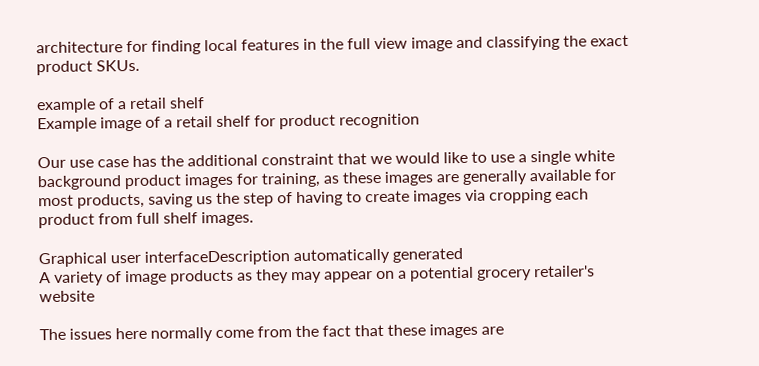architecture for finding local features in the full view image and classifying the exact product SKUs.

example of a retail shelf
Example image of a retail shelf for product recognition

Our use case has the additional constraint that we would like to use a single white background product images for training, as these images are generally available for most products, saving us the step of having to create images via cropping each product from full shelf images.

Graphical user interfaceDescription automatically generated
A variety of image products as they may appear on a potential grocery retailer's website

The issues here normally come from the fact that these images are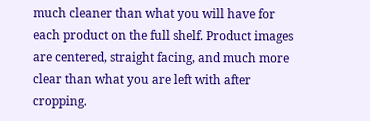much cleaner than what you will have for each product on the full shelf. Product images are centered, straight facing, and much more clear than what you are left with after cropping.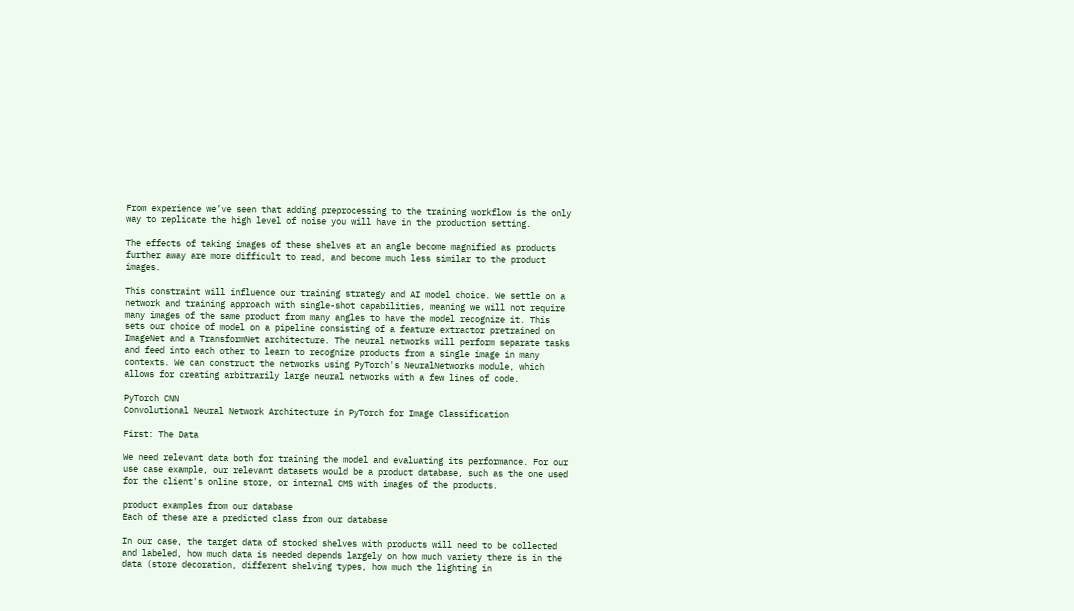From experience we’ve seen that adding preprocessing to the training workflow is the only way to replicate the high level of noise you will have in the production setting.

The effects of taking images of these shelves at an angle become magnified as products further away are more difficult to read, and become much less similar to the product images.

This constraint will influence our training strategy and AI model choice. We settle on a network and training approach with single-shot capabilities, meaning we will not require many images of the same product from many angles to have the model recognize it. This sets our choice of model on a pipeline consisting of a feature extractor pretrained on ImageNet and a TransformNet architecture. The neural networks will perform separate tasks and feed into each other to learn to recognize products from a single image in many contexts. We can construct the networks using PyTorch's NeuralNetworks module, which allows for creating arbitrarily large neural networks with a few lines of code.

PyTorch CNN
Convolutional Neural Network Architecture in PyTorch for Image Classification

First: The Data

We need relevant data both for training the model and evaluating its performance. For our use case example, our relevant datasets would be a product database, such as the one used for the client's online store, or internal CMS with images of the products.

product examples from our database
Each of these are a predicted class from our database

In our case, the target data of stocked shelves with products will need to be collected and labeled, how much data is needed depends largely on how much variety there is in the data (store decoration, different shelving types, how much the lighting in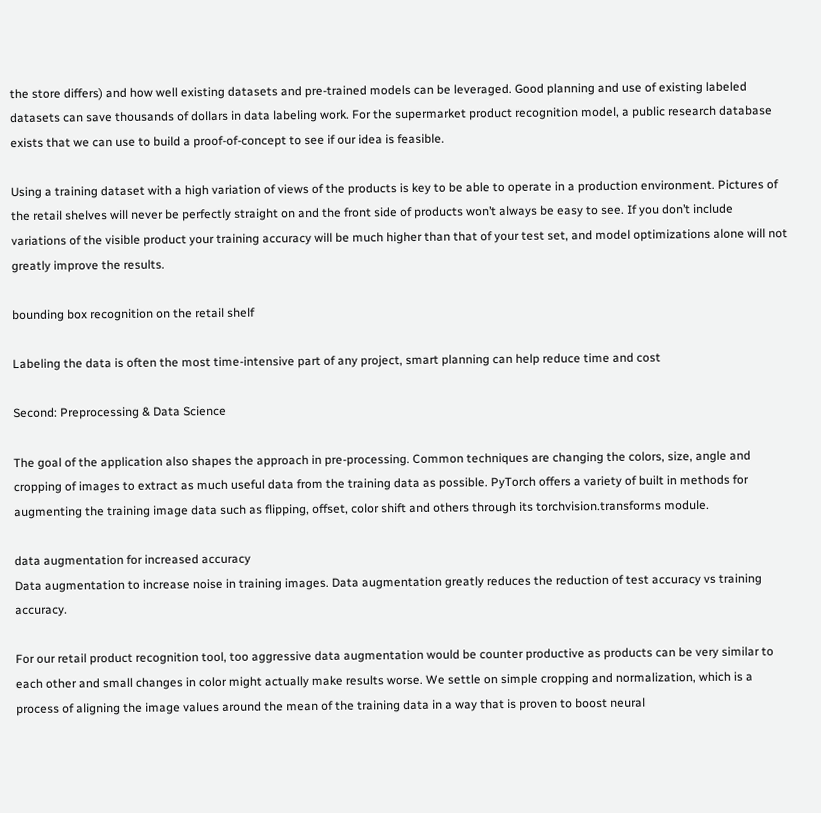the store differs) and how well existing datasets and pre-trained models can be leveraged. Good planning and use of existing labeled datasets can save thousands of dollars in data labeling work. For the supermarket product recognition model, a public research database exists that we can use to build a proof-of-concept to see if our idea is feasible.

Using a training dataset with a high variation of views of the products is key to be able to operate in a production environment. Pictures of the retail shelves will never be perfectly straight on and the front side of products won’t always be easy to see. If you don’t include variations of the visible product your training accuracy will be much higher than that of your test set, and model optimizations alone will not greatly improve the results.

bounding box recognition on the retail shelf

Labeling the data is often the most time-intensive part of any project, smart planning can help reduce time and cost

Second: Preprocessing & Data Science

The goal of the application also shapes the approach in pre-processing. Common techniques are changing the colors, size, angle and cropping of images to extract as much useful data from the training data as possible. PyTorch offers a variety of built in methods for augmenting the training image data such as flipping, offset, color shift and others through its torchvision.transforms module.

data augmentation for increased accuracy
Data augmentation to increase noise in training images. Data augmentation greatly reduces the reduction of test accuracy vs training accuracy.

For our retail product recognition tool, too aggressive data augmentation would be counter productive as products can be very similar to each other and small changes in color might actually make results worse. We settle on simple cropping and normalization, which is a process of aligning the image values around the mean of the training data in a way that is proven to boost neural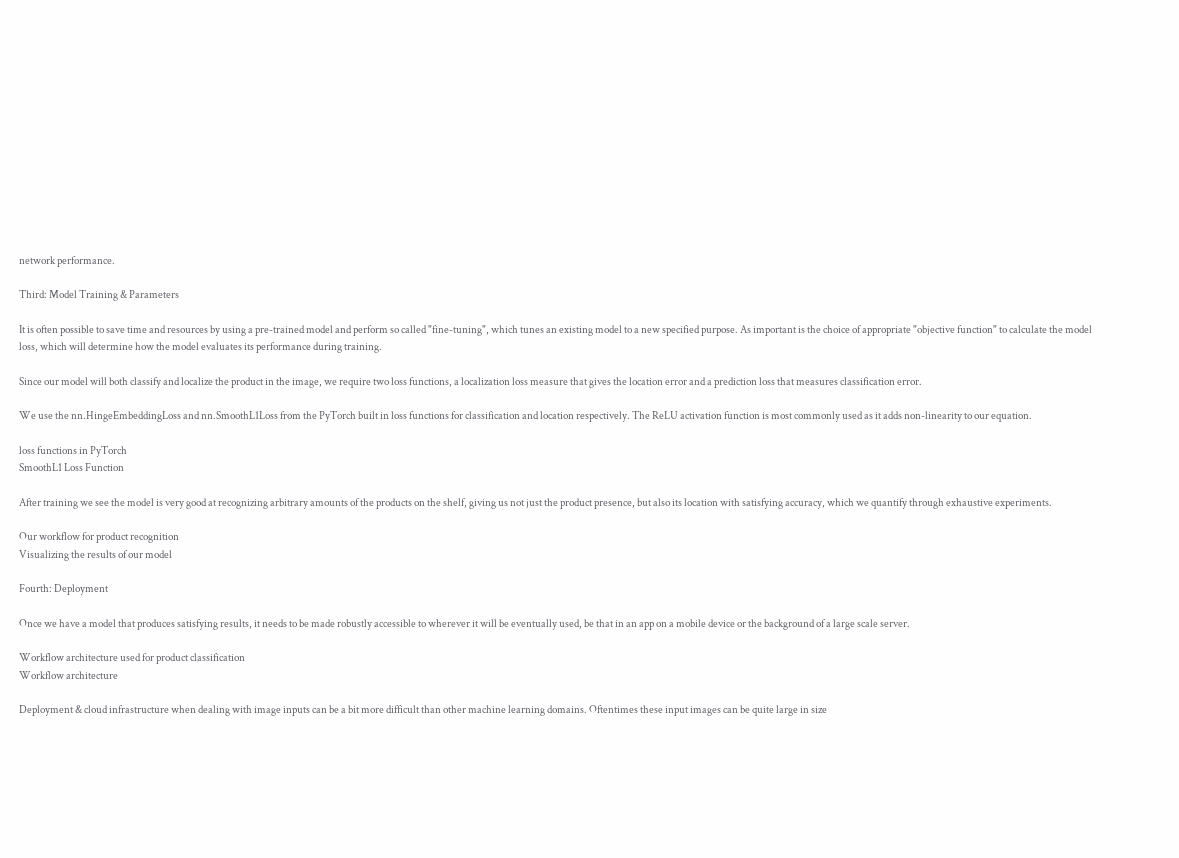network performance.

Third: Model Training & Parameters

It is often possible to save time and resources by using a pre-trained model and perform so called "fine-tuning", which tunes an existing model to a new specified purpose. As important is the choice of appropriate "objective function" to calculate the model loss, which will determine how the model evaluates its performance during training.

Since our model will both classify and localize the product in the image, we require two loss functions, a localization loss measure that gives the location error and a prediction loss that measures classification error.

We use the nn.HingeEmbeddingLoss and nn.SmoothL1Loss from the PyTorch built in loss functions for classification and location respectively. The ReLU activation function is most commonly used as it adds non-linearity to our equation.

loss functions in PyTorch
SmoothL1 Loss Function

After training we see the model is very good at recognizing arbitrary amounts of the products on the shelf, giving us not just the product presence, but also its location with satisfying accuracy, which we quantify through exhaustive experiments.

Our workflow for product recognition
Visualizing the results of our model

Fourth: Deployment

Once we have a model that produces satisfying results, it needs to be made robustly accessible to wherever it will be eventually used, be that in an app on a mobile device or the background of a large scale server.

Workflow architecture used for product classification
Workflow architecture

Deployment & cloud infrastructure when dealing with image inputs can be a bit more difficult than other machine learning domains. Oftentimes these input images can be quite large in size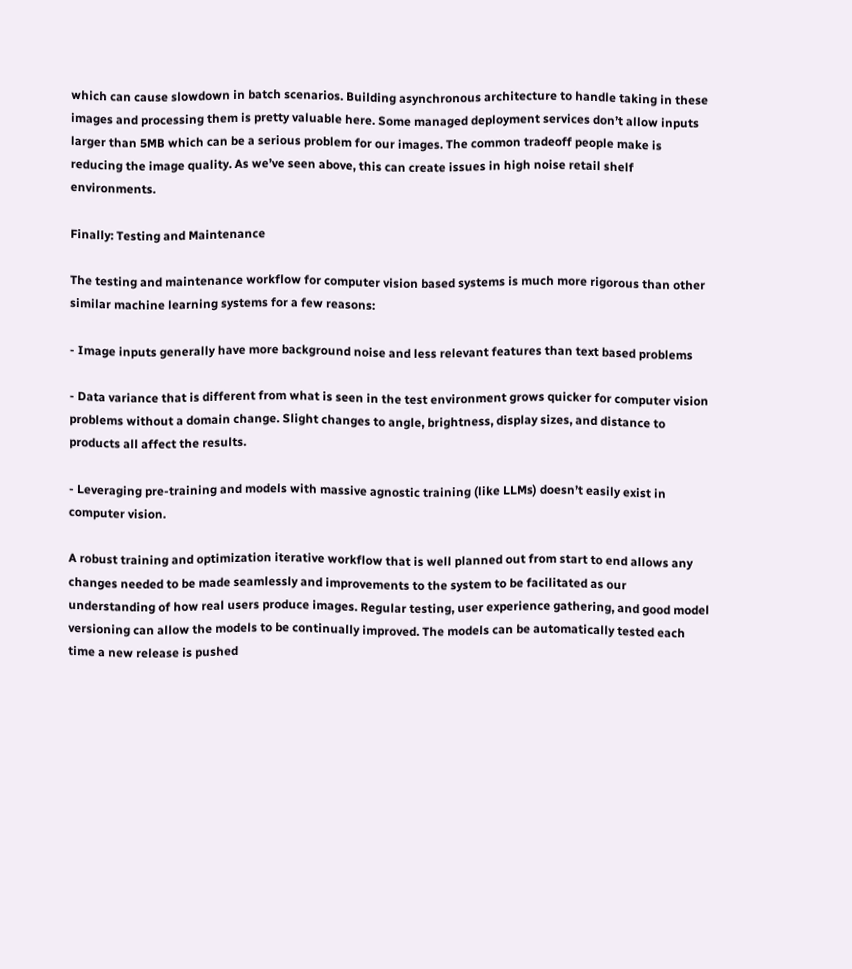which can cause slowdown in batch scenarios. Building asynchronous architecture to handle taking in these images and processing them is pretty valuable here. Some managed deployment services don’t allow inputs larger than 5MB which can be a serious problem for our images. The common tradeoff people make is reducing the image quality. As we’ve seen above, this can create issues in high noise retail shelf environments.

Finally: Testing and Maintenance

The testing and maintenance workflow for computer vision based systems is much more rigorous than other similar machine learning systems for a few reasons:

- Image inputs generally have more background noise and less relevant features than text based problems

- Data variance that is different from what is seen in the test environment grows quicker for computer vision problems without a domain change. Slight changes to angle, brightness, display sizes, and distance to products all affect the results.

- Leveraging pre-training and models with massive agnostic training (like LLMs) doesn’t easily exist in computer vision.

A robust training and optimization iterative workflow that is well planned out from start to end allows any changes needed to be made seamlessly and improvements to the system to be facilitated as our understanding of how real users produce images. Regular testing, user experience gathering, and good model versioning can allow the models to be continually improved. The models can be automatically tested each time a new release is pushed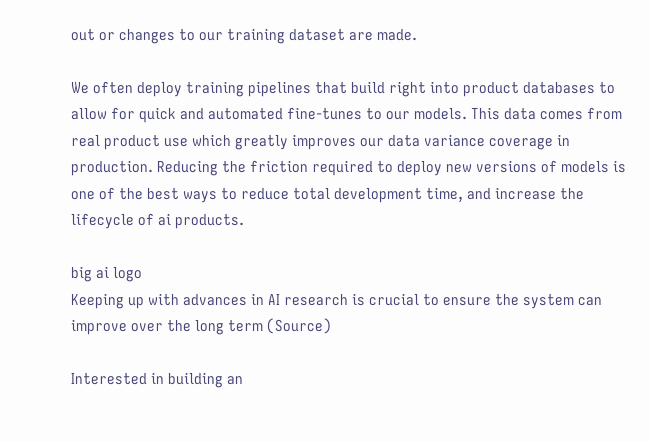out or changes to our training dataset are made.

We often deploy training pipelines that build right into product databases to allow for quick and automated fine-tunes to our models. This data comes from real product use which greatly improves our data variance coverage in production. Reducing the friction required to deploy new versions of models is one of the best ways to reduce total development time, and increase the lifecycle of ai products.

big ai logo
Keeping up with advances in AI research is crucial to ensure the system can improve over the long term (Source)

Interested in building an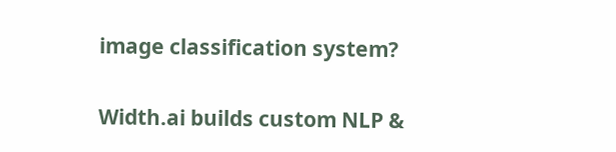image classification system?

Width.ai builds custom NLP &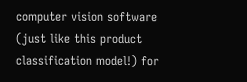computer vision software (just like this product classification model!) for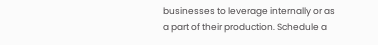businesses to leverage internally or as a part of their production. Schedule a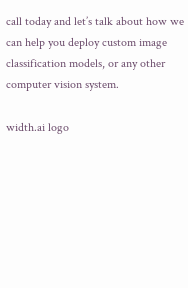call today and let’s talk about how we can help you deploy custom image classification models, or any other computer vision system.

width.ai logo